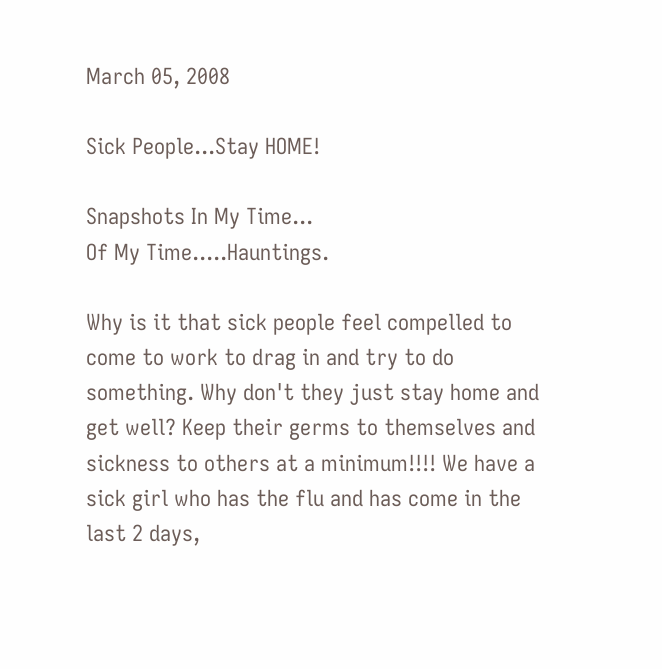March 05, 2008

Sick People...Stay HOME!

Snapshots In My Time...
Of My Time.....Hauntings.

Why is it that sick people feel compelled to come to work to drag in and try to do something. Why don't they just stay home and get well? Keep their germs to themselves and sickness to others at a minimum!!!! We have a sick girl who has the flu and has come in the last 2 days,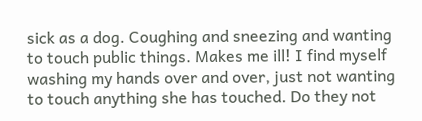sick as a dog. Coughing and sneezing and wanting to touch public things. Makes me ill! I find myself washing my hands over and over, just not wanting to touch anything she has touched. Do they not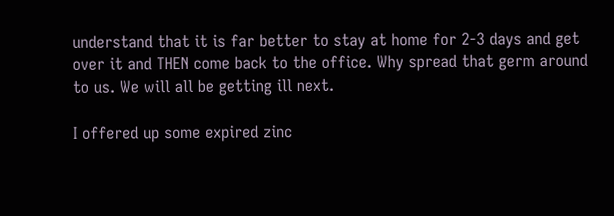understand that it is far better to stay at home for 2-3 days and get over it and THEN come back to the office. Why spread that germ around to us. We will all be getting ill next.

I offered up some expired zinc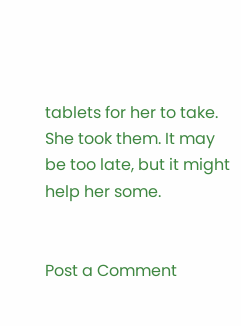tablets for her to take. She took them. It may be too late, but it might help her some.


Post a Comment